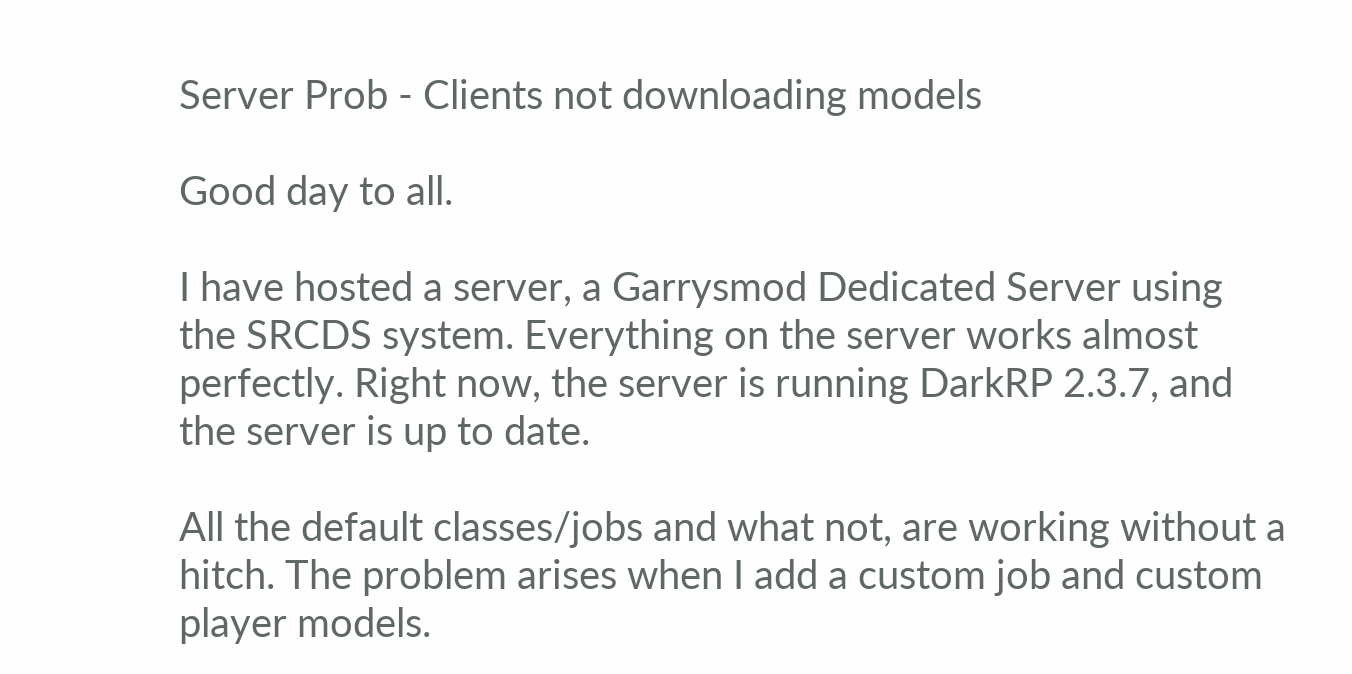Server Prob - Clients not downloading models

Good day to all.

I have hosted a server, a Garrysmod Dedicated Server using the SRCDS system. Everything on the server works almost perfectly. Right now, the server is running DarkRP 2.3.7, and the server is up to date.

All the default classes/jobs and what not, are working without a hitch. The problem arises when I add a custom job and custom player models.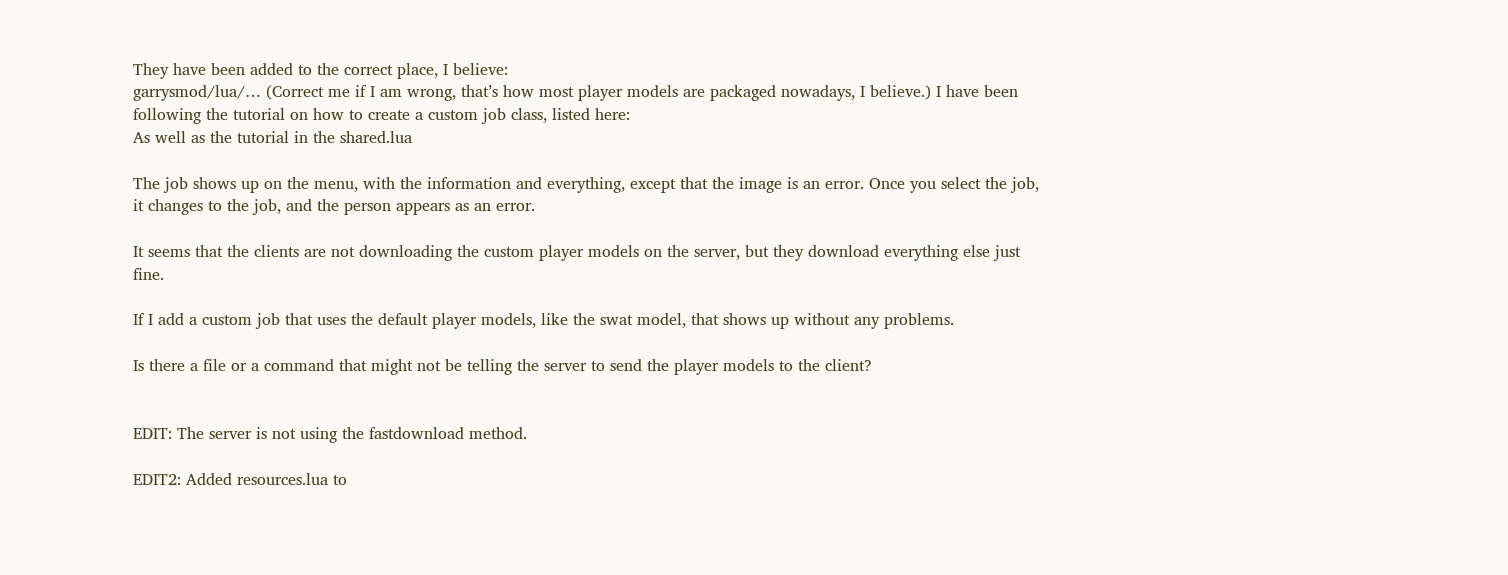They have been added to the correct place, I believe:
garrysmod/lua/… (Correct me if I am wrong, that’s how most player models are packaged nowadays, I believe.) I have been following the tutorial on how to create a custom job class, listed here:
As well as the tutorial in the shared.lua

The job shows up on the menu, with the information and everything, except that the image is an error. Once you select the job, it changes to the job, and the person appears as an error.

It seems that the clients are not downloading the custom player models on the server, but they download everything else just fine.

If I add a custom job that uses the default player models, like the swat model, that shows up without any problems.

Is there a file or a command that might not be telling the server to send the player models to the client?


EDIT: The server is not using the fastdownload method.

EDIT2: Added resources.lua to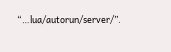“…lua/autorun/server/”.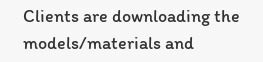Clients are downloading the models/materials and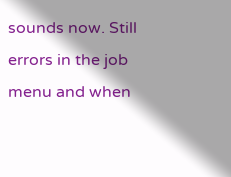sounds now. Still errors in the job menu and when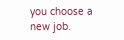you choose a new job.